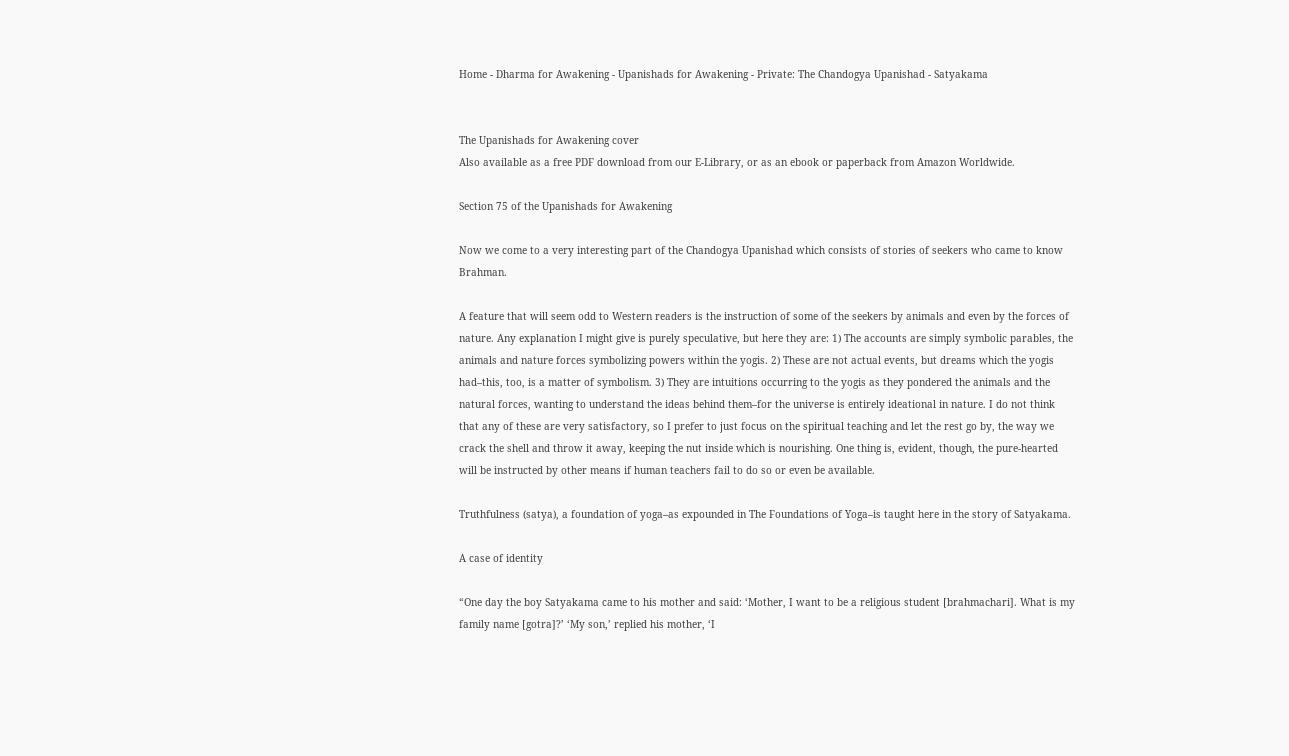Home - Dharma for Awakening - Upanishads for Awakening - Private: The Chandogya Upanishad - Satyakama


The Upanishads for Awakening cover
Also available as a free PDF download from our E-Library, or as an ebook or paperback from Amazon Worldwide.

Section 75 of the Upanishads for Awakening

Now we come to a very interesting part of the Chandogya Upanishad which consists of stories of seekers who came to know Brahman.

A feature that will seem odd to Western readers is the instruction of some of the seekers by animals and even by the forces of nature. Any explanation I might give is purely speculative, but here they are: 1) The accounts are simply symbolic parables, the animals and nature forces symbolizing powers within the yogis. 2) These are not actual events, but dreams which the yogis had–this, too, is a matter of symbolism. 3) They are intuitions occurring to the yogis as they pondered the animals and the natural forces, wanting to understand the ideas behind them–for the universe is entirely ideational in nature. I do not think that any of these are very satisfactory, so I prefer to just focus on the spiritual teaching and let the rest go by, the way we crack the shell and throw it away, keeping the nut inside which is nourishing. One thing is, evident, though, the pure-hearted will be instructed by other means if human teachers fail to do so or even be available.

Truthfulness (satya), a foundation of yoga–as expounded in The Foundations of Yoga–is taught here in the story of Satyakama.

A case of identity

“One day the boy Satyakama came to his mother and said: ‘Mother, I want to be a religious student [brahmachari]. What is my family name [gotra]?’ ‘My son,’ replied his mother, ‘I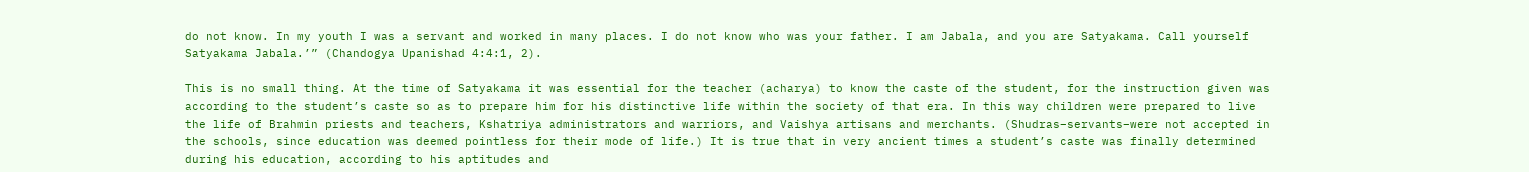do not know. In my youth I was a servant and worked in many places. I do not know who was your father. I am Jabala, and you are Satyakama. Call yourself Satyakama Jabala.’” (Chandogya Upanishad 4:4:1, 2).

This is no small thing. At the time of Satyakama it was essential for the teacher (acharya) to know the caste of the student, for the instruction given was according to the student’s caste so as to prepare him for his distinctive life within the society of that era. In this way children were prepared to live the life of Brahmin priests and teachers, Kshatriya administrators and warriors, and Vaishya artisans and merchants. (Shudras–servants–were not accepted in the schools, since education was deemed pointless for their mode of life.) It is true that in very ancient times a student’s caste was finally determined during his education, according to his aptitudes and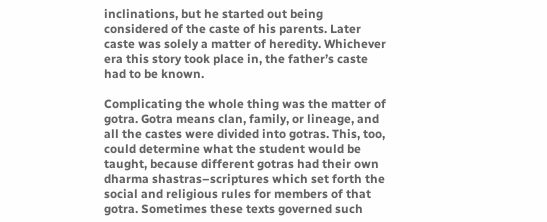inclinations, but he started out being considered of the caste of his parents. Later caste was solely a matter of heredity. Whichever era this story took place in, the father’s caste had to be known.

Complicating the whole thing was the matter of gotra. Gotra means clan, family, or lineage, and all the castes were divided into gotras. This, too, could determine what the student would be taught, because different gotras had their own dharma shastras–scriptures which set forth the social and religious rules for members of that gotra. Sometimes these texts governed such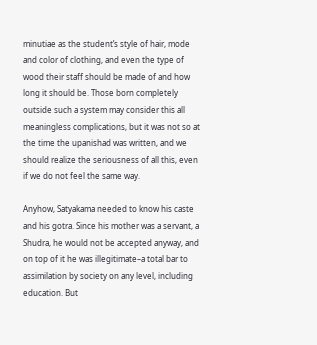minutiae as the student’s style of hair, mode and color of clothing, and even the type of wood their staff should be made of and how long it should be. Those born completely outside such a system may consider this all meaningless complications, but it was not so at the time the upanishad was written, and we should realize the seriousness of all this, even if we do not feel the same way.

Anyhow, Satyakama needed to know his caste and his gotra. Since his mother was a servant, a Shudra, he would not be accepted anyway, and on top of it he was illegitimate–a total bar to assimilation by society on any level, including education. But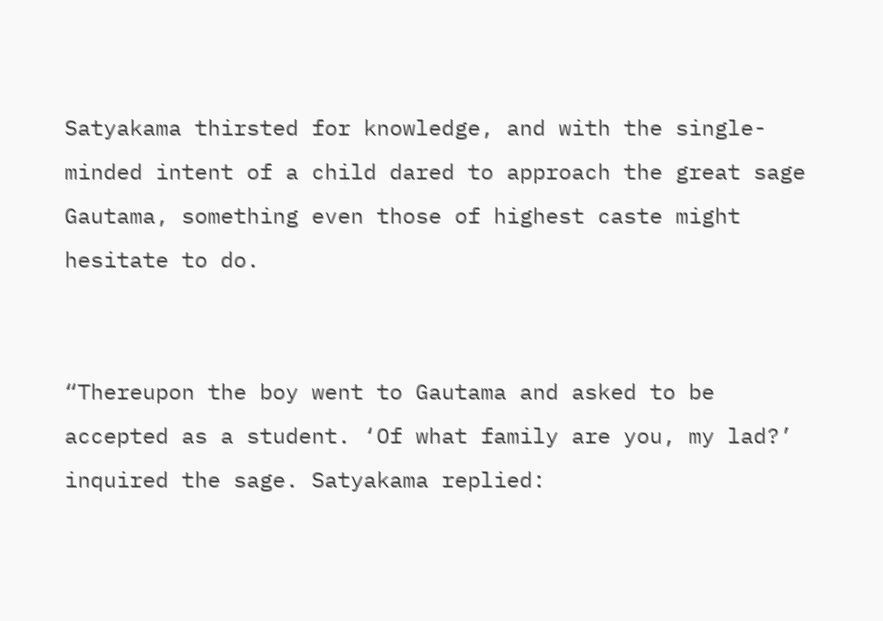Satyakama thirsted for knowledge, and with the single-minded intent of a child dared to approach the great sage Gautama, something even those of highest caste might hesitate to do.


“Thereupon the boy went to Gautama and asked to be accepted as a student. ‘Of what family are you, my lad?’ inquired the sage. Satyakama replied: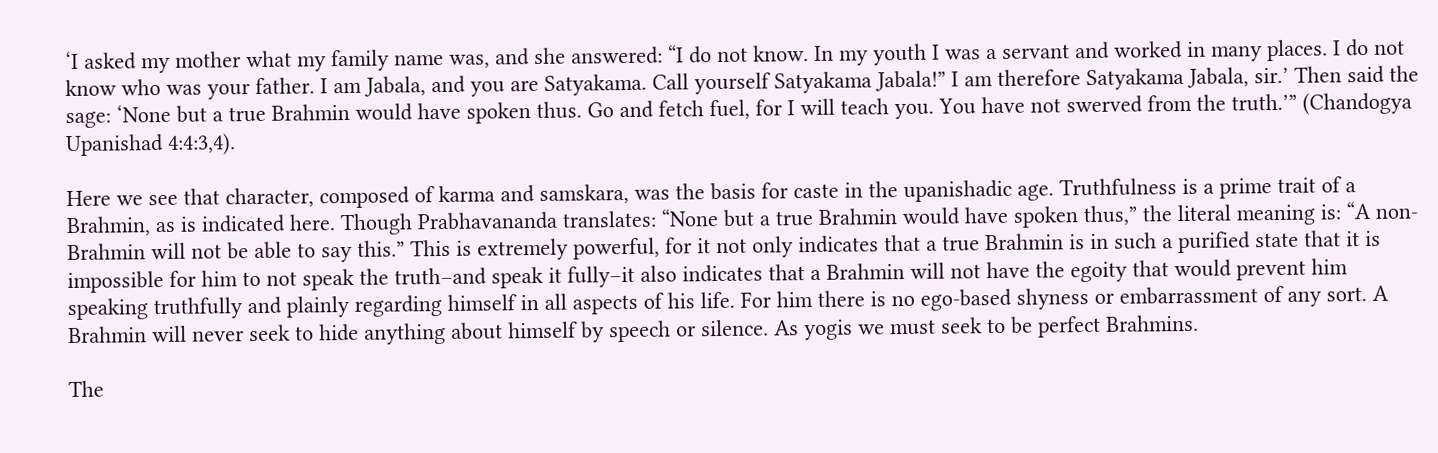‘I asked my mother what my family name was, and she answered: “I do not know. In my youth I was a servant and worked in many places. I do not know who was your father. I am Jabala, and you are Satyakama. Call yourself Satyakama Jabala!” I am therefore Satyakama Jabala, sir.’ Then said the sage: ‘None but a true Brahmin would have spoken thus. Go and fetch fuel, for I will teach you. You have not swerved from the truth.’” (Chandogya Upanishad 4:4:3,4).

Here we see that character, composed of karma and samskara, was the basis for caste in the upanishadic age. Truthfulness is a prime trait of a Brahmin, as is indicated here. Though Prabhavananda translates: “None but a true Brahmin would have spoken thus,” the literal meaning is: “A non-Brahmin will not be able to say this.” This is extremely powerful, for it not only indicates that a true Brahmin is in such a purified state that it is impossible for him to not speak the truth–and speak it fully–it also indicates that a Brahmin will not have the egoity that would prevent him speaking truthfully and plainly regarding himself in all aspects of his life. For him there is no ego-based shyness or embarrassment of any sort. A Brahmin will never seek to hide anything about himself by speech or silence. As yogis we must seek to be perfect Brahmins.

The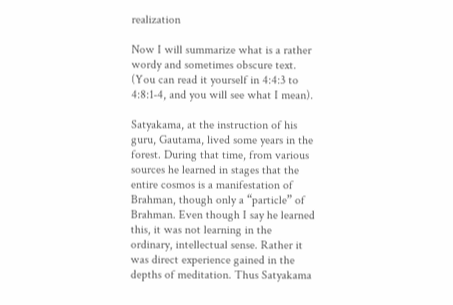realization

Now I will summarize what is a rather wordy and sometimes obscure text. (You can read it yourself in 4:4:3 to 4:8:1-4, and you will see what I mean).

Satyakama, at the instruction of his guru, Gautama, lived some years in the forest. During that time, from various sources he learned in stages that the entire cosmos is a manifestation of Brahman, though only a “particle” of Brahman. Even though I say he learned this, it was not learning in the ordinary, intellectual sense. Rather it was direct experience gained in the depths of meditation. Thus Satyakama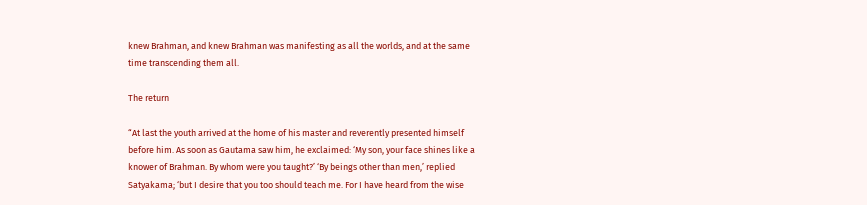knew Brahman, and knew Brahman was manifesting as all the worlds, and at the same time transcending them all.

The return

“At last the youth arrived at the home of his master and reverently presented himself before him. As soon as Gautama saw him, he exclaimed: ‘My son, your face shines like a knower of Brahman. By whom were you taught?’ ‘By beings other than men,’ replied Satyakama; ‘but I desire that you too should teach me. For I have heard from the wise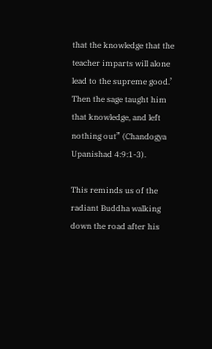that the knowledge that the teacher imparts will alone lead to the supreme good.’ Then the sage taught him that knowledge, and left nothing out” (Chandogya Upanishad 4:9:1-3).

This reminds us of the radiant Buddha walking down the road after his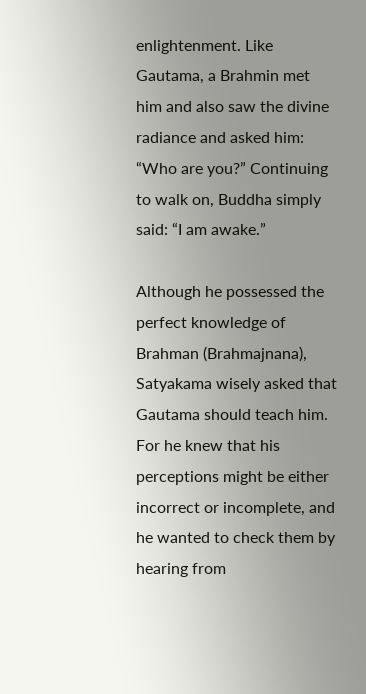enlightenment. Like Gautama, a Brahmin met him and also saw the divine radiance and asked him: “Who are you?” Continuing to walk on, Buddha simply said: “I am awake.”

Although he possessed the perfect knowledge of Brahman (Brahmajnana), Satyakama wisely asked that Gautama should teach him. For he knew that his perceptions might be either incorrect or incomplete, and he wanted to check them by hearing from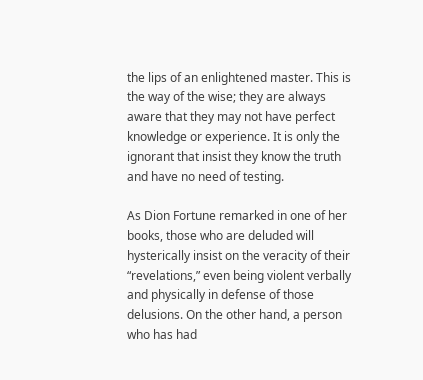the lips of an enlightened master. This is the way of the wise; they are always aware that they may not have perfect knowledge or experience. It is only the ignorant that insist they know the truth and have no need of testing.

As Dion Fortune remarked in one of her books, those who are deluded will hysterically insist on the veracity of their “revelations,” even being violent verbally and physically in defense of those delusions. On the other hand, a person who has had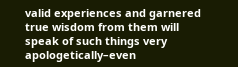valid experiences and garnered true wisdom from them will speak of such things very apologetically–even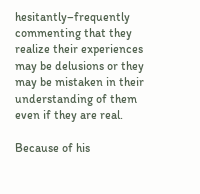hesitantly–frequently commenting that they realize their experiences may be delusions or they may be mistaken in their understanding of them even if they are real.

Because of his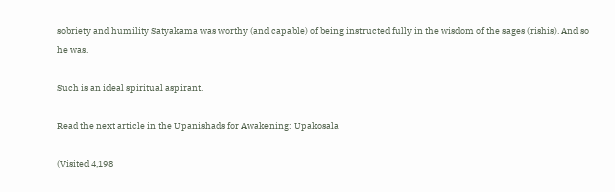sobriety and humility Satyakama was worthy (and capable) of being instructed fully in the wisdom of the sages (rishis). And so he was.

Such is an ideal spiritual aspirant.

Read the next article in the Upanishads for Awakening: Upakosala

(Visited 4,198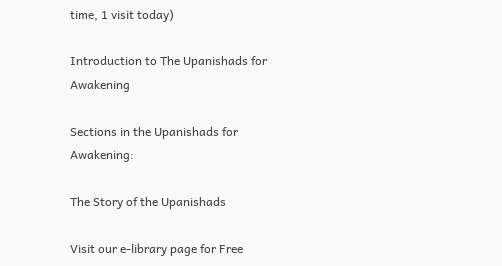time, 1 visit today)

Introduction to The Upanishads for Awakening

Sections in the Upanishads for Awakening:

The Story of the Upanishads

Visit our e-library page for Free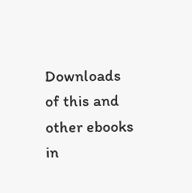Downloads of this and other ebooks in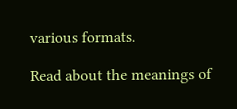various formats.

Read about the meanings of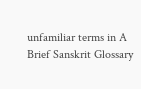unfamiliar terms in A Brief Sanskrit Glossary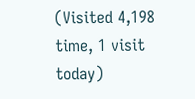(Visited 4,198 time, 1 visit today)